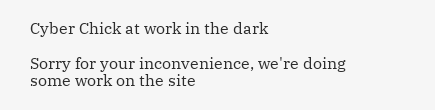Cyber Chick at work in the dark

Sorry for your inconvenience, we're doing some work on the site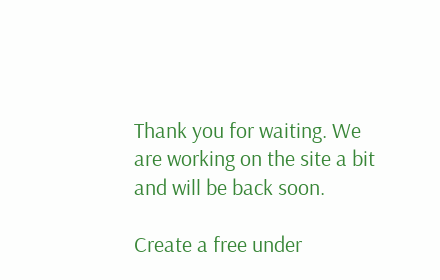Thank you for waiting. We are working on the site a bit and will be back soon.

Create a free under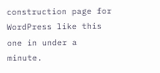construction page for WordPress like this one in under a minute.